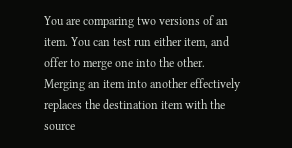You are comparing two versions of an item. You can test run either item, and offer to merge one into the other. Merging an item into another effectively replaces the destination item with the source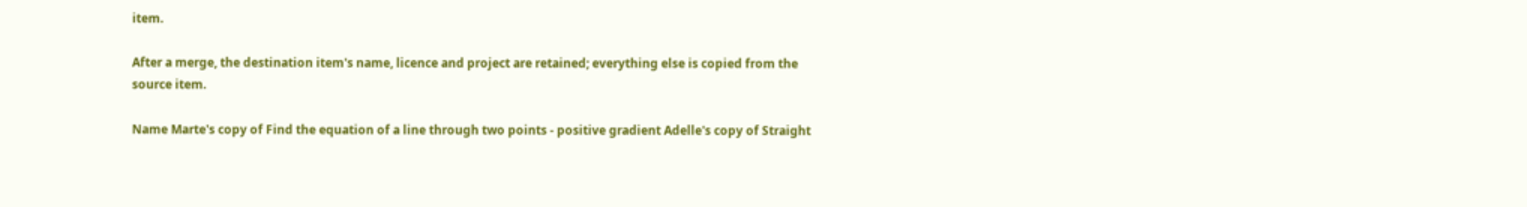item.

After a merge, the destination item's name, licence and project are retained; everything else is copied from the source item.

Name Marte's copy of Find the equation of a line through two points - positive gradient Adelle's copy of Straight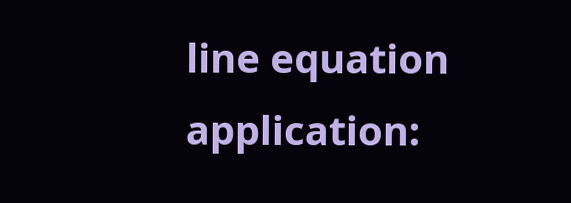line equation application: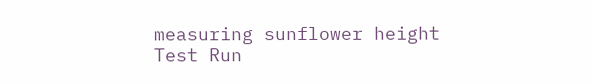measuring sunflower height
Test Run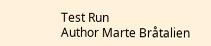Test Run
Author Marte Bråtalien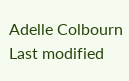Adelle Colbourn
Last modified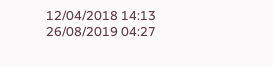12/04/2018 14:13 26/08/2019 04:27